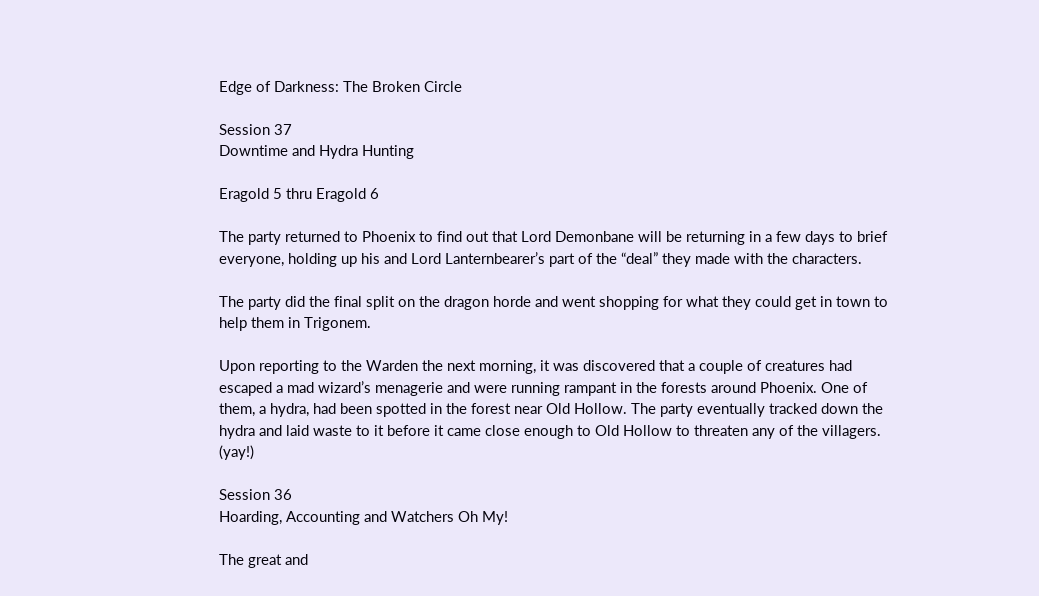Edge of Darkness: The Broken Circle

Session 37
Downtime and Hydra Hunting

Eragold 5 thru Eragold 6

The party returned to Phoenix to find out that Lord Demonbane will be returning in a few days to brief everyone, holding up his and Lord Lanternbearer’s part of the “deal” they made with the characters.

The party did the final split on the dragon horde and went shopping for what they could get in town to help them in Trigonem.

Upon reporting to the Warden the next morning, it was discovered that a couple of creatures had escaped a mad wizard’s menagerie and were running rampant in the forests around Phoenix. One of them, a hydra, had been spotted in the forest near Old Hollow. The party eventually tracked down the hydra and laid waste to it before it came close enough to Old Hollow to threaten any of the villagers. (yay!)

Session 36
Hoarding, Accounting and Watchers Oh My!

The great and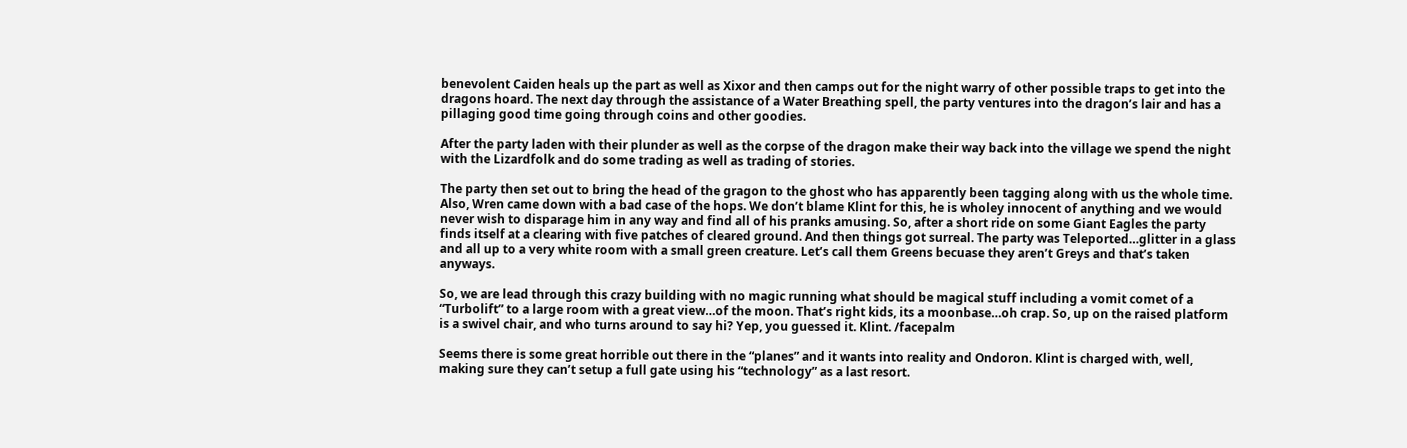benevolent Caiden heals up the part as well as Xixor and then camps out for the night warry of other possible traps to get into the dragons hoard. The next day through the assistance of a Water Breathing spell, the party ventures into the dragon’s lair and has a pillaging good time going through coins and other goodies.

After the party laden with their plunder as well as the corpse of the dragon make their way back into the village we spend the night with the Lizardfolk and do some trading as well as trading of stories.

The party then set out to bring the head of the gragon to the ghost who has apparently been tagging along with us the whole time. Also, Wren came down with a bad case of the hops. We don’t blame Klint for this, he is wholey innocent of anything and we would never wish to disparage him in any way and find all of his pranks amusing. So, after a short ride on some Giant Eagles the party finds itself at a clearing with five patches of cleared ground. And then things got surreal. The party was Teleported…glitter in a glass and all up to a very white room with a small green creature. Let’s call them Greens becuase they aren’t Greys and that’s taken anyways.

So, we are lead through this crazy building with no magic running what should be magical stuff including a vomit comet of a “Turbolift” to a large room with a great view…of the moon. That’s right kids, its a moonbase…oh crap. So, up on the raised platform is a swivel chair, and who turns around to say hi? Yep, you guessed it. Klint. /facepalm

Seems there is some great horrible out there in the “planes” and it wants into reality and Ondoron. Klint is charged with, well, making sure they can’t setup a full gate using his “technology” as a last resort.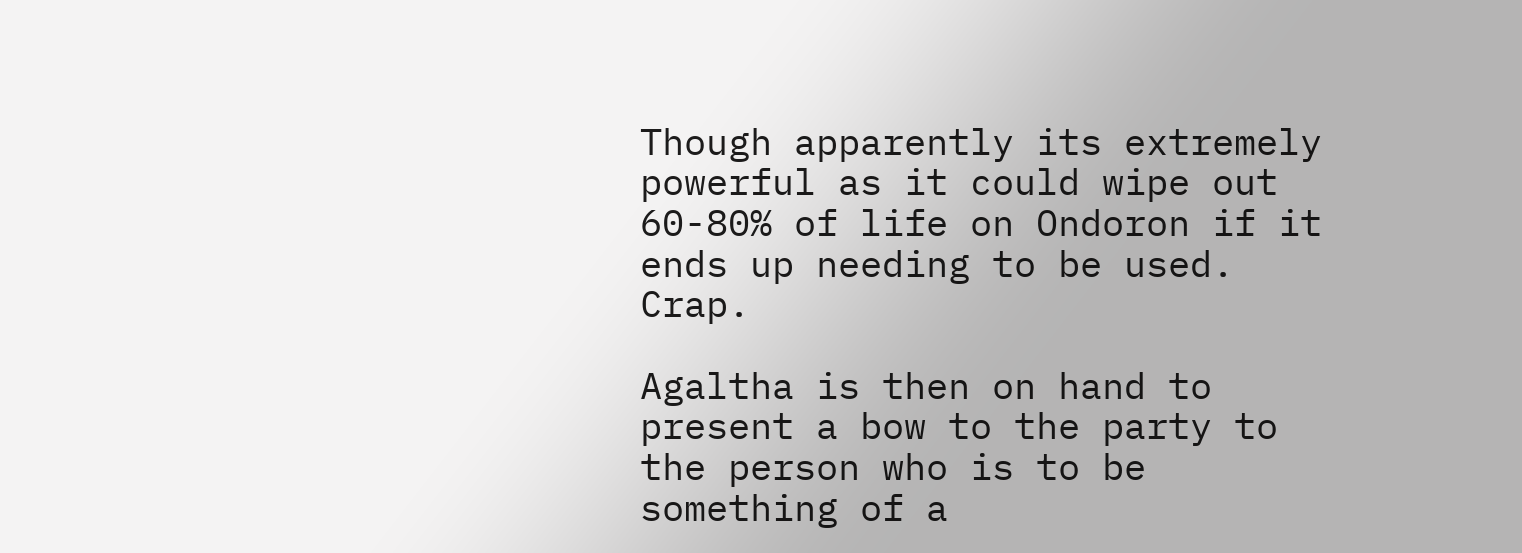Though apparently its extremely powerful as it could wipe out 60-80% of life on Ondoron if it ends up needing to be used. Crap.

Agaltha is then on hand to present a bow to the party to the person who is to be something of a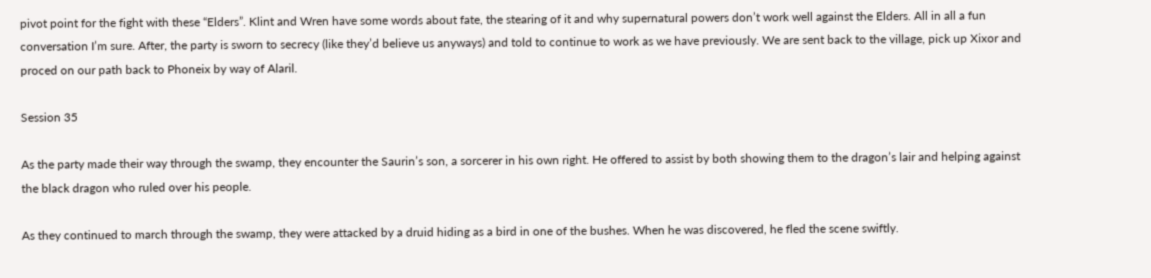pivot point for the fight with these “Elders”. Klint and Wren have some words about fate, the stearing of it and why supernatural powers don’t work well against the Elders. All in all a fun conversation I’m sure. After, the party is sworn to secrecy (like they’d believe us anyways) and told to continue to work as we have previously. We are sent back to the village, pick up Xixor and proced on our path back to Phoneix by way of Alaril.

Session 35

As the party made their way through the swamp, they encounter the Saurin’s son, a sorcerer in his own right. He offered to assist by both showing them to the dragon’s lair and helping against the black dragon who ruled over his people.

As they continued to march through the swamp, they were attacked by a druid hiding as a bird in one of the bushes. When he was discovered, he fled the scene swiftly.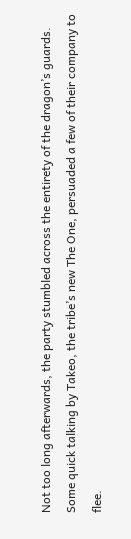Not too long afterwards, the party stumbled across the entirety of the dragon’s guards. Some quick talking by Takeo, the tribe’s new The One, persuaded a few of their company to flee.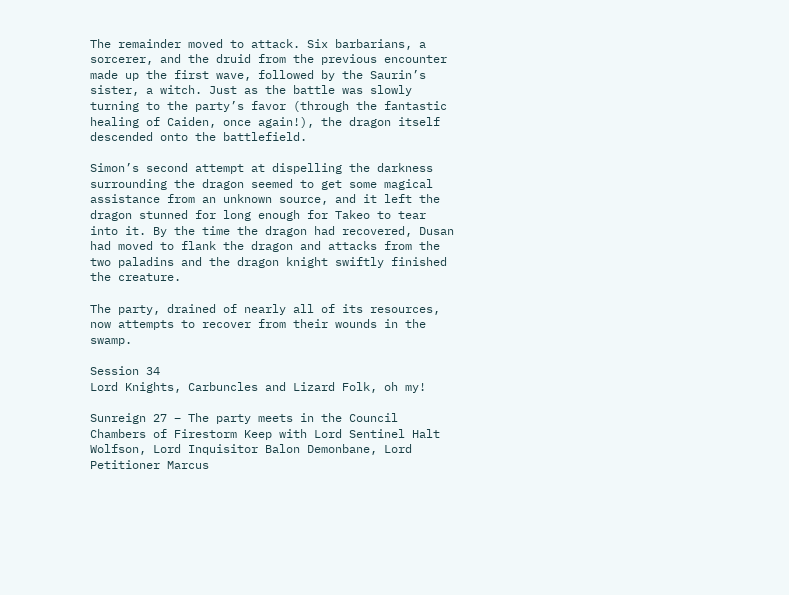The remainder moved to attack. Six barbarians, a sorcerer, and the druid from the previous encounter made up the first wave, followed by the Saurin’s sister, a witch. Just as the battle was slowly turning to the party’s favor (through the fantastic healing of Caiden, once again!), the dragon itself descended onto the battlefield.

Simon’s second attempt at dispelling the darkness surrounding the dragon seemed to get some magical assistance from an unknown source, and it left the dragon stunned for long enough for Takeo to tear into it. By the time the dragon had recovered, Dusan had moved to flank the dragon and attacks from the two paladins and the dragon knight swiftly finished the creature.

The party, drained of nearly all of its resources, now attempts to recover from their wounds in the swamp.

Session 34
Lord Knights, Carbuncles and Lizard Folk, oh my!

Sunreign 27 – The party meets in the Council Chambers of Firestorm Keep with Lord Sentinel Halt Wolfson, Lord Inquisitor Balon Demonbane, Lord Petitioner Marcus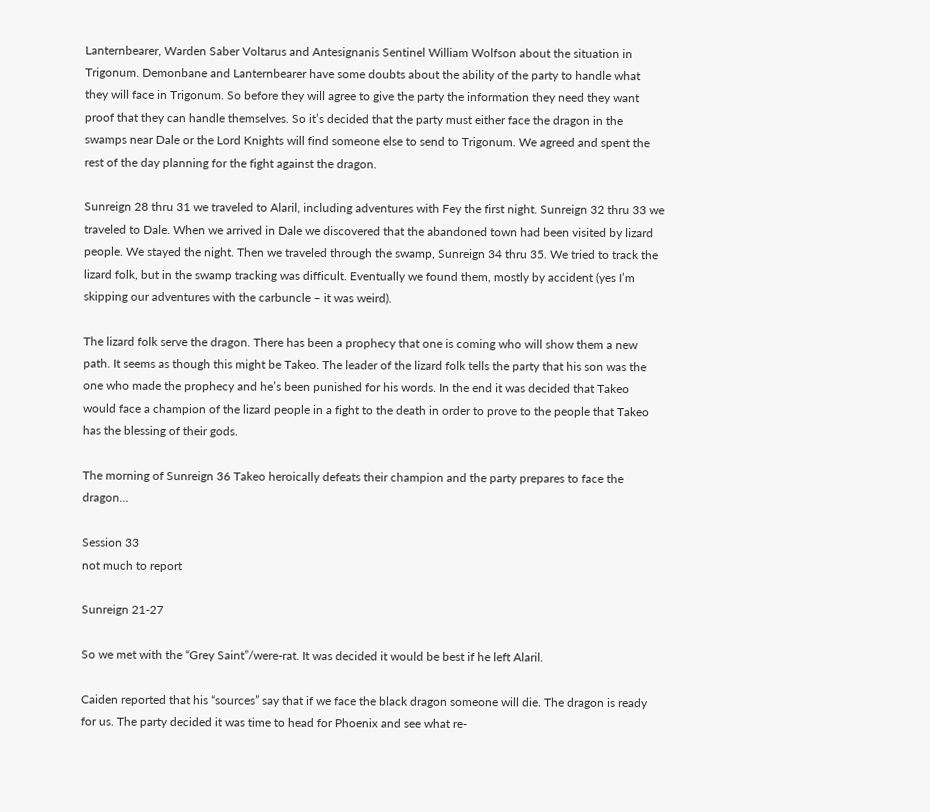Lanternbearer, Warden Saber Voltarus and Antesignanis Sentinel William Wolfson about the situation in Trigonum. Demonbane and Lanternbearer have some doubts about the ability of the party to handle what they will face in Trigonum. So before they will agree to give the party the information they need they want proof that they can handle themselves. So it’s decided that the party must either face the dragon in the swamps near Dale or the Lord Knights will find someone else to send to Trigonum. We agreed and spent the rest of the day planning for the fight against the dragon.

Sunreign 28 thru 31 we traveled to Alaril, including adventures with Fey the first night. Sunreign 32 thru 33 we traveled to Dale. When we arrived in Dale we discovered that the abandoned town had been visited by lizard people. We stayed the night. Then we traveled through the swamp, Sunreign 34 thru 35. We tried to track the lizard folk, but in the swamp tracking was difficult. Eventually we found them, mostly by accident (yes I’m skipping our adventures with the carbuncle – it was weird).

The lizard folk serve the dragon. There has been a prophecy that one is coming who will show them a new path. It seems as though this might be Takeo. The leader of the lizard folk tells the party that his son was the one who made the prophecy and he’s been punished for his words. In the end it was decided that Takeo would face a champion of the lizard people in a fight to the death in order to prove to the people that Takeo has the blessing of their gods.

The morning of Sunreign 36 Takeo heroically defeats their champion and the party prepares to face the dragon…

Session 33
not much to report

Sunreign 21-27

So we met with the “Grey Saint”/were-rat. It was decided it would be best if he left Alaril.

Caiden reported that his “sources” say that if we face the black dragon someone will die. The dragon is ready for us. The party decided it was time to head for Phoenix and see what re-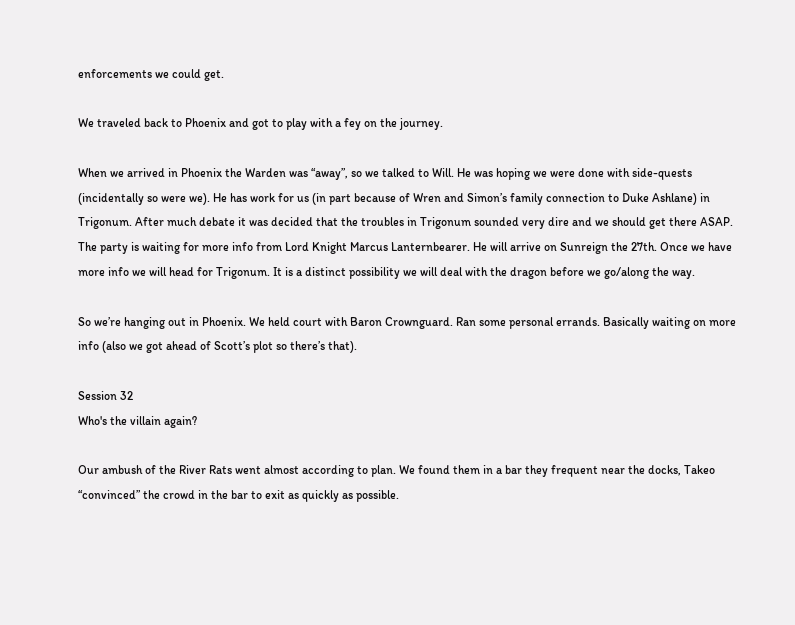enforcements we could get.

We traveled back to Phoenix and got to play with a fey on the journey.

When we arrived in Phoenix the Warden was “away”, so we talked to Will. He was hoping we were done with side-quests (incidentally so were we). He has work for us (in part because of Wren and Simon’s family connection to Duke Ashlane) in Trigonum. After much debate it was decided that the troubles in Trigonum sounded very dire and we should get there ASAP. The party is waiting for more info from Lord Knight Marcus Lanternbearer. He will arrive on Sunreign the 27th. Once we have more info we will head for Trigonum. It is a distinct possibility we will deal with the dragon before we go/along the way.

So we’re hanging out in Phoenix. We held court with Baron Crownguard. Ran some personal errands. Basically waiting on more info (also we got ahead of Scott’s plot so there’s that).

Session 32
Who's the villain again?

Our ambush of the River Rats went almost according to plan. We found them in a bar they frequent near the docks, Takeo “convinced” the crowd in the bar to exit as quickly as possible.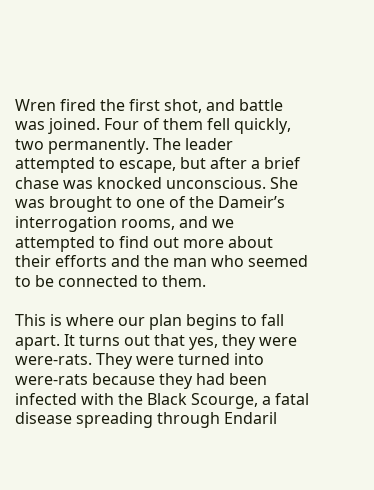Wren fired the first shot, and battle was joined. Four of them fell quickly, two permanently. The leader attempted to escape, but after a brief chase was knocked unconscious. She was brought to one of the Dameir’s interrogation rooms, and we attempted to find out more about their efforts and the man who seemed to be connected to them.

This is where our plan begins to fall apart. It turns out that yes, they were were-rats. They were turned into were-rats because they had been infected with the Black Scourge, a fatal disease spreading through Endaril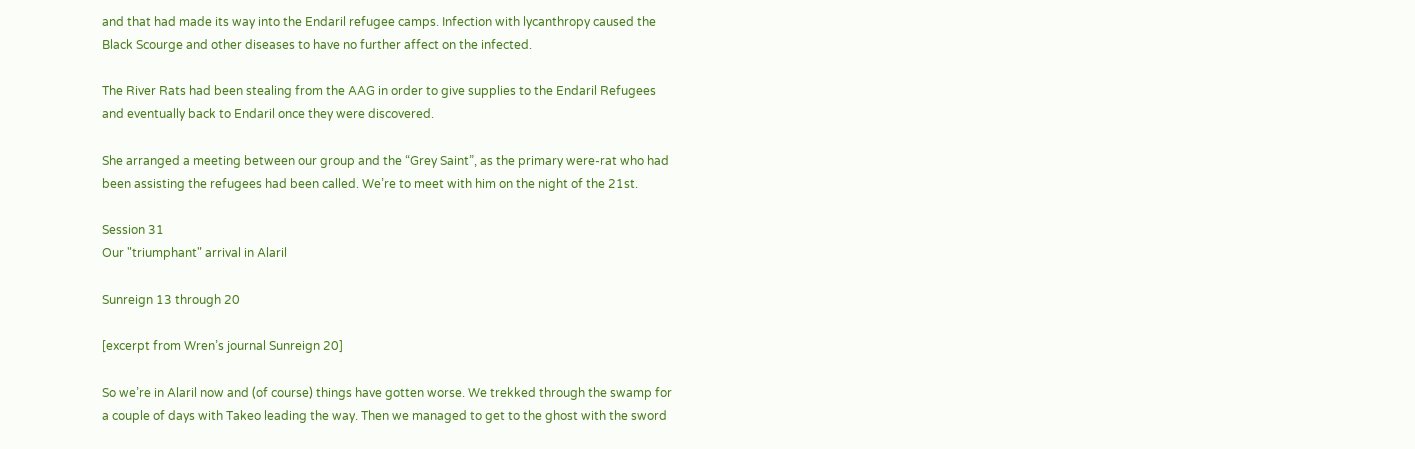and that had made its way into the Endaril refugee camps. Infection with lycanthropy caused the Black Scourge and other diseases to have no further affect on the infected.

The River Rats had been stealing from the AAG in order to give supplies to the Endaril Refugees and eventually back to Endaril once they were discovered.

She arranged a meeting between our group and the “Grey Saint”, as the primary were-rat who had been assisting the refugees had been called. We’re to meet with him on the night of the 21st.

Session 31
Our "triumphant" arrival in Alaril

Sunreign 13 through 20

[excerpt from Wren’s journal Sunreign 20]

So we’re in Alaril now and (of course) things have gotten worse. We trekked through the swamp for a couple of days with Takeo leading the way. Then we managed to get to the ghost with the sword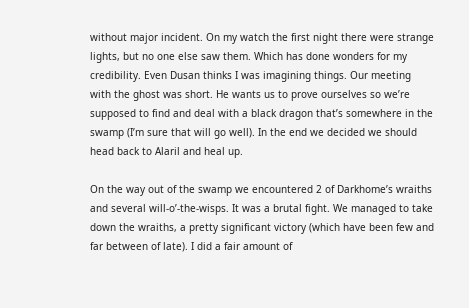without major incident. On my watch the first night there were strange lights, but no one else saw them. Which has done wonders for my credibility. Even Dusan thinks I was imagining things. Our meeting with the ghost was short. He wants us to prove ourselves so we’re supposed to find and deal with a black dragon that’s somewhere in the swamp (I’m sure that will go well). In the end we decided we should head back to Alaril and heal up.

On the way out of the swamp we encountered 2 of Darkhome’s wraiths and several will-o’-the-wisps. It was a brutal fight. We managed to take down the wraiths, a pretty significant victory (which have been few and far between of late). I did a fair amount of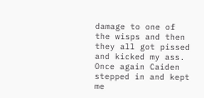damage to one of the wisps and then they all got pissed and kicked my ass. Once again Caiden stepped in and kept me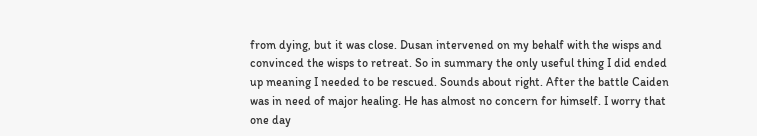from dying, but it was close. Dusan intervened on my behalf with the wisps and convinced the wisps to retreat. So in summary the only useful thing I did ended up meaning I needed to be rescued. Sounds about right. After the battle Caiden was in need of major healing. He has almost no concern for himself. I worry that one day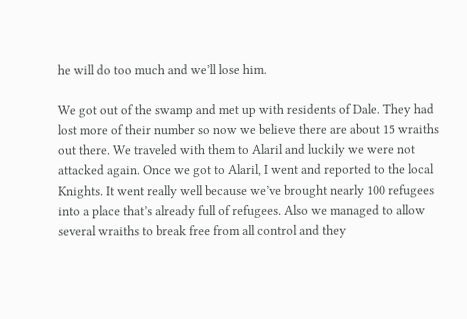he will do too much and we’ll lose him.

We got out of the swamp and met up with residents of Dale. They had lost more of their number so now we believe there are about 15 wraiths out there. We traveled with them to Alaril and luckily we were not attacked again. Once we got to Alaril, I went and reported to the local Knights. It went really well because we’ve brought nearly 100 refugees into a place that’s already full of refugees. Also we managed to allow several wraiths to break free from all control and they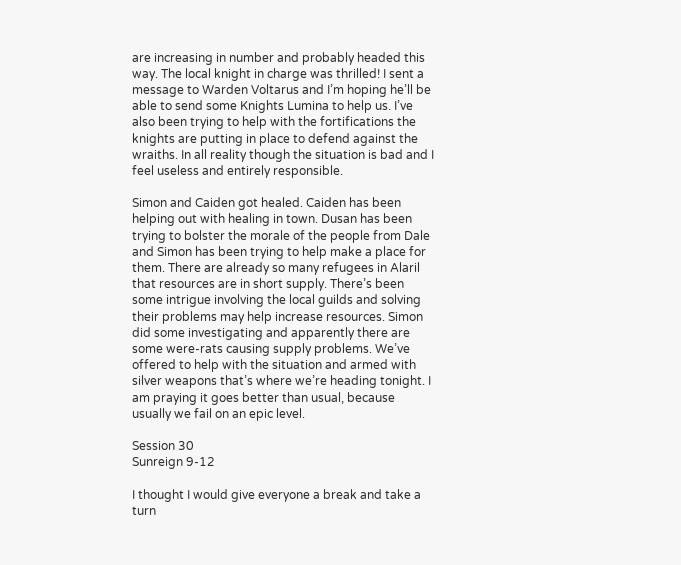are increasing in number and probably headed this way. The local knight in charge was thrilled! I sent a message to Warden Voltarus and I’m hoping he’ll be able to send some Knights Lumina to help us. I’ve also been trying to help with the fortifications the knights are putting in place to defend against the wraiths. In all reality though the situation is bad and I feel useless and entirely responsible.

Simon and Caiden got healed. Caiden has been helping out with healing in town. Dusan has been trying to bolster the morale of the people from Dale and Simon has been trying to help make a place for them. There are already so many refugees in Alaril that resources are in short supply. There’s been some intrigue involving the local guilds and solving their problems may help increase resources. Simon did some investigating and apparently there are some were-rats causing supply problems. We’ve offered to help with the situation and armed with silver weapons that’s where we’re heading tonight. I am praying it goes better than usual, because usually we fail on an epic level.

Session 30
Sunreign 9-12

I thought I would give everyone a break and take a turn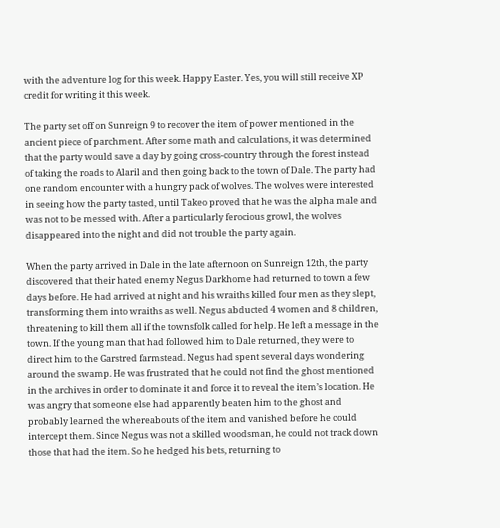with the adventure log for this week. Happy Easter. Yes, you will still receive XP credit for writing it this week.

The party set off on Sunreign 9 to recover the item of power mentioned in the ancient piece of parchment. After some math and calculations, it was determined that the party would save a day by going cross-country through the forest instead of taking the roads to Alaril and then going back to the town of Dale. The party had one random encounter with a hungry pack of wolves. The wolves were interested in seeing how the party tasted, until Takeo proved that he was the alpha male and was not to be messed with. After a particularly ferocious growl, the wolves disappeared into the night and did not trouble the party again.

When the party arrived in Dale in the late afternoon on Sunreign 12th, the party discovered that their hated enemy Negus Darkhome had returned to town a few days before. He had arrived at night and his wraiths killed four men as they slept, transforming them into wraiths as well. Negus abducted 4 women and 8 children, threatening to kill them all if the townsfolk called for help. He left a message in the town. If the young man that had followed him to Dale returned, they were to direct him to the Garstred farmstead. Negus had spent several days wondering around the swamp. He was frustrated that he could not find the ghost mentioned in the archives in order to dominate it and force it to reveal the item’s location. He was angry that someone else had apparently beaten him to the ghost and probably learned the whereabouts of the item and vanished before he could intercept them. Since Negus was not a skilled woodsman, he could not track down those that had the item. So he hedged his bets, returning to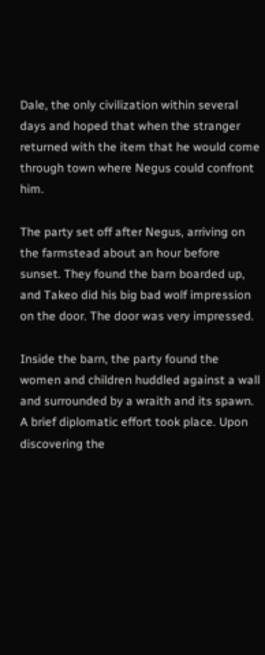Dale, the only civilization within several days and hoped that when the stranger returned with the item that he would come through town where Negus could confront him.

The party set off after Negus, arriving on the farmstead about an hour before sunset. They found the barn boarded up, and Takeo did his big bad wolf impression on the door. The door was very impressed.

Inside the barn, the party found the women and children huddled against a wall and surrounded by a wraith and its spawn. A brief diplomatic effort took place. Upon discovering the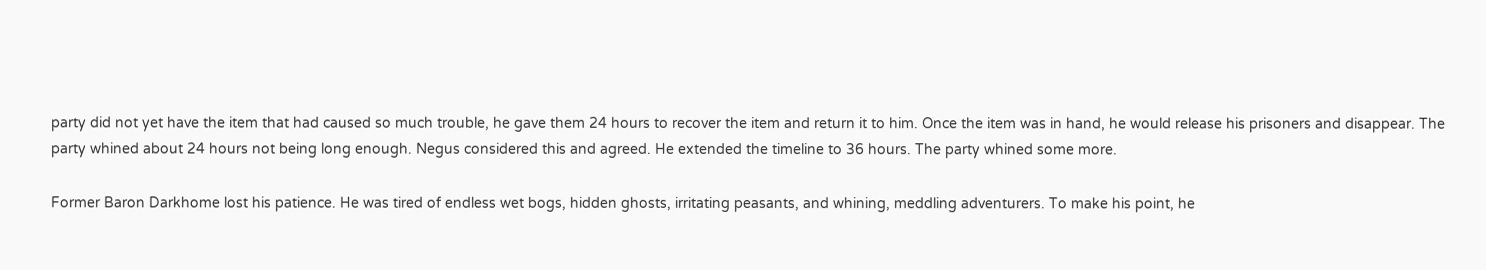party did not yet have the item that had caused so much trouble, he gave them 24 hours to recover the item and return it to him. Once the item was in hand, he would release his prisoners and disappear. The party whined about 24 hours not being long enough. Negus considered this and agreed. He extended the timeline to 36 hours. The party whined some more.

Former Baron Darkhome lost his patience. He was tired of endless wet bogs, hidden ghosts, irritating peasants, and whining, meddling adventurers. To make his point, he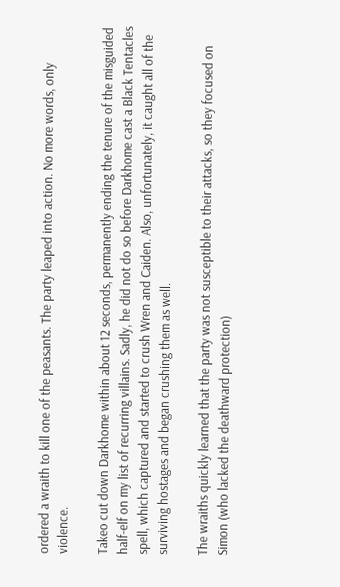ordered a wraith to kill one of the peasants. The party leaped into action. No more words, only violence.

Takeo cut down Darkhome within about 12 seconds, permanently ending the tenure of the misguided half-elf on my list of recurring villains. Sadly, he did not do so before Darkhome cast a Black Tentacles spell, which captured and started to crush Wren and Caiden. Also, unfortunately, it caught all of the surviving hostages and began crushing them as well.

The wraiths quickly learned that the party was not susceptible to their attacks, so they focused on Simon (who lacked the deathward protection)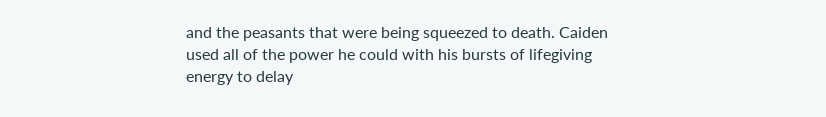and the peasants that were being squeezed to death. Caiden used all of the power he could with his bursts of lifegiving energy to delay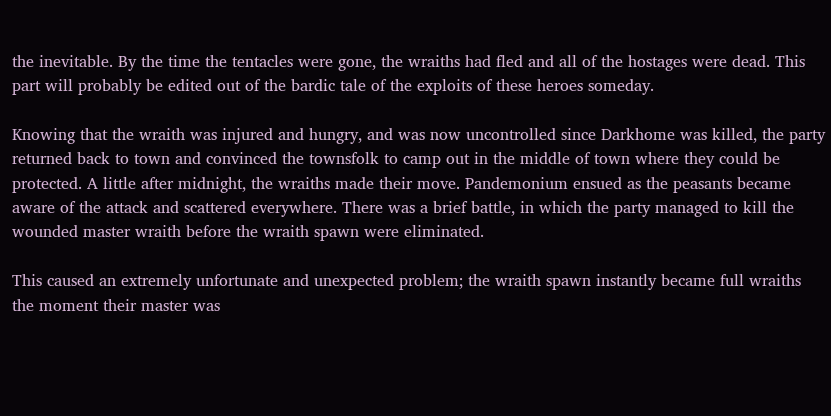the inevitable. By the time the tentacles were gone, the wraiths had fled and all of the hostages were dead. This part will probably be edited out of the bardic tale of the exploits of these heroes someday.

Knowing that the wraith was injured and hungry, and was now uncontrolled since Darkhome was killed, the party returned back to town and convinced the townsfolk to camp out in the middle of town where they could be protected. A little after midnight, the wraiths made their move. Pandemonium ensued as the peasants became aware of the attack and scattered everywhere. There was a brief battle, in which the party managed to kill the wounded master wraith before the wraith spawn were eliminated.

This caused an extremely unfortunate and unexpected problem; the wraith spawn instantly became full wraiths the moment their master was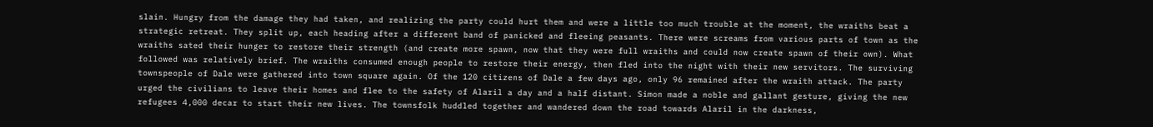slain. Hungry from the damage they had taken, and realizing the party could hurt them and were a little too much trouble at the moment, the wraiths beat a strategic retreat. They split up, each heading after a different band of panicked and fleeing peasants. There were screams from various parts of town as the wraiths sated their hunger to restore their strength (and create more spawn, now that they were full wraiths and could now create spawn of their own). What followed was relatively brief. The wraiths consumed enough people to restore their energy, then fled into the night with their new servitors. The surviving townspeople of Dale were gathered into town square again. Of the 120 citizens of Dale a few days ago, only 96 remained after the wraith attack. The party urged the civilians to leave their homes and flee to the safety of Alaril a day and a half distant. Simon made a noble and gallant gesture, giving the new refugees 4,000 decar to start their new lives. The townsfolk huddled together and wandered down the road towards Alaril in the darkness,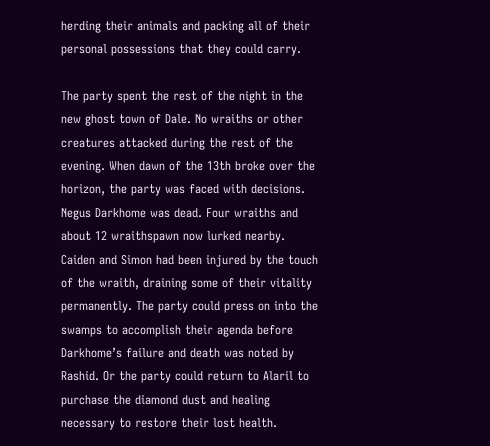herding their animals and packing all of their personal possessions that they could carry.

The party spent the rest of the night in the new ghost town of Dale. No wraiths or other creatures attacked during the rest of the evening. When dawn of the 13th broke over the horizon, the party was faced with decisions. Negus Darkhome was dead. Four wraiths and about 12 wraithspawn now lurked nearby. Caiden and Simon had been injured by the touch of the wraith, draining some of their vitality permanently. The party could press on into the swamps to accomplish their agenda before Darkhome’s failure and death was noted by Rashid. Or the party could return to Alaril to purchase the diamond dust and healing necessary to restore their lost health.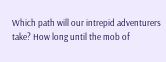Which path will our intrepid adventurers take? How long until the mob of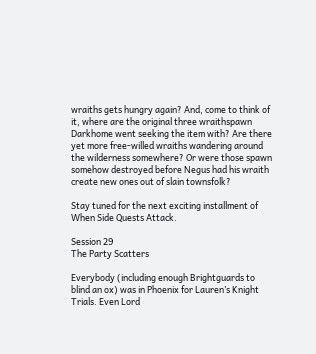wraiths gets hungry again? And, come to think of it, where are the original three wraithspawn Darkhome went seeking the item with? Are there yet more free-willed wraiths wandering around the wilderness somewhere? Or were those spawn somehow destroyed before Negus had his wraith create new ones out of slain townsfolk?

Stay tuned for the next exciting installment of When Side Quests Attack.

Session 29
The Party Scatters

Everybody (including enough Brightguards to blind an ox) was in Phoenix for Lauren’s Knight Trials. Even Lord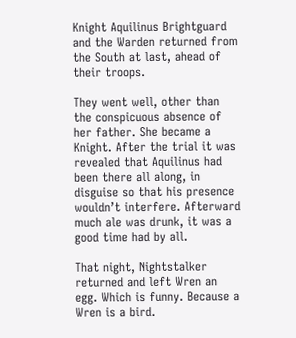Knight Aquilinus Brightguard and the Warden returned from the South at last, ahead of their troops.

They went well, other than the conspicuous absence of her father. She became a Knight. After the trial it was revealed that Aquilinus had been there all along, in disguise so that his presence wouldn’t interfere. Afterward much ale was drunk, it was a good time had by all.

That night, Nightstalker returned and left Wren an egg. Which is funny. Because a Wren is a bird.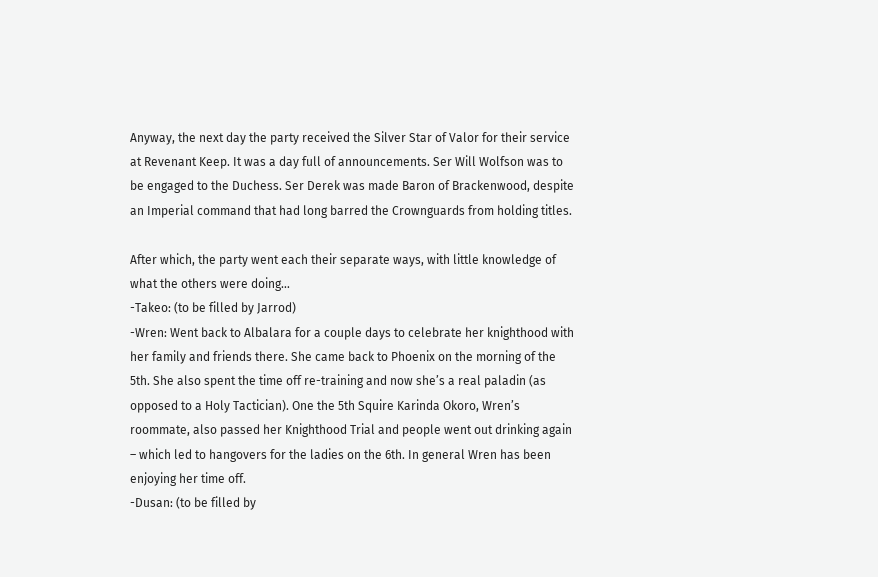Anyway, the next day the party received the Silver Star of Valor for their service at Revenant Keep. It was a day full of announcements. Ser Will Wolfson was to be engaged to the Duchess. Ser Derek was made Baron of Brackenwood, despite an Imperial command that had long barred the Crownguards from holding titles.

After which, the party went each their separate ways, with little knowledge of what the others were doing…
-Takeo: (to be filled by Jarrod)
-Wren: Went back to Albalara for a couple days to celebrate her knighthood with her family and friends there. She came back to Phoenix on the morning of the 5th. She also spent the time off re-training and now she’s a real paladin (as opposed to a Holy Tactician). One the 5th Squire Karinda Okoro, Wren’s roommate, also passed her Knighthood Trial and people went out drinking again – which led to hangovers for the ladies on the 6th. In general Wren has been enjoying her time off.
-Dusan: (to be filled by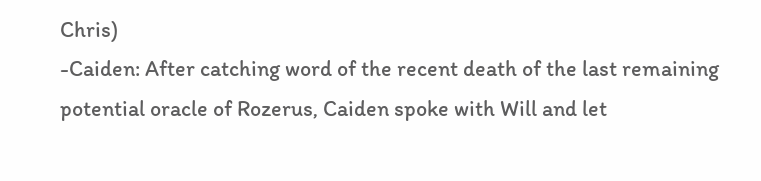Chris)
-Caiden: After catching word of the recent death of the last remaining potential oracle of Rozerus, Caiden spoke with Will and let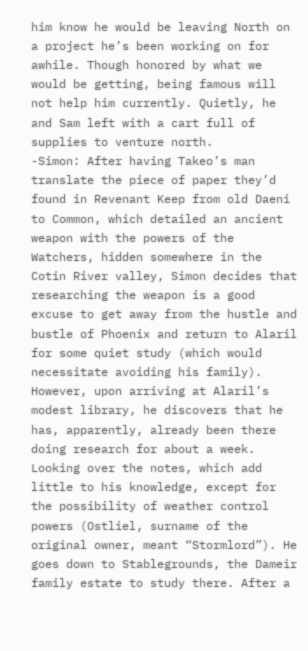him know he would be leaving North on a project he’s been working on for awhile. Though honored by what we would be getting, being famous will not help him currently. Quietly, he and Sam left with a cart full of supplies to venture north.
-Simon: After having Takeo’s man translate the piece of paper they’d found in Revenant Keep from old Daeni to Common, which detailed an ancient weapon with the powers of the Watchers, hidden somewhere in the Cotin River valley, Simon decides that researching the weapon is a good excuse to get away from the hustle and bustle of Phoenix and return to Alaril for some quiet study (which would necessitate avoiding his family). However, upon arriving at Alaril’s modest library, he discovers that he has, apparently, already been there doing research for about a week. Looking over the notes, which add little to his knowledge, except for the possibility of weather control powers (Ostliel, surname of the original owner, meant “Stormlord”). He goes down to Stablegrounds, the Dameir family estate to study there. After a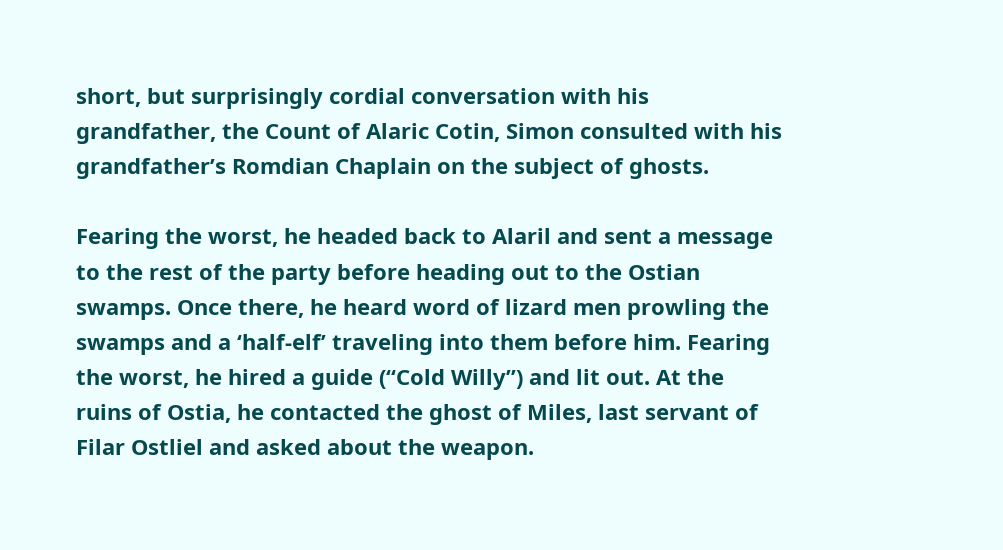short, but surprisingly cordial conversation with his grandfather, the Count of Alaric Cotin, Simon consulted with his grandfather’s Romdian Chaplain on the subject of ghosts.

Fearing the worst, he headed back to Alaril and sent a message to the rest of the party before heading out to the Ostian swamps. Once there, he heard word of lizard men prowling the swamps and a ‘half-elf’ traveling into them before him. Fearing the worst, he hired a guide (“Cold Willy”) and lit out. At the ruins of Ostia, he contacted the ghost of Miles, last servant of Filar Ostliel and asked about the weapon.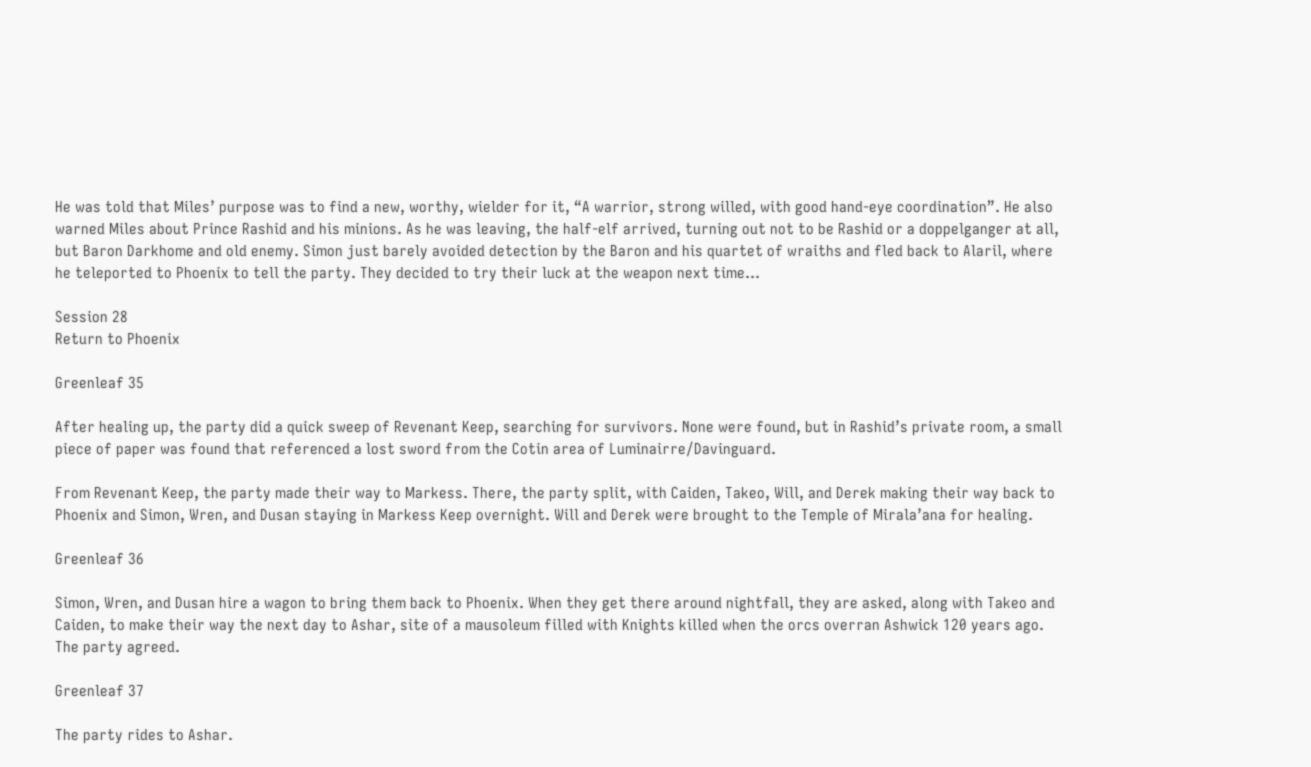He was told that Miles’ purpose was to find a new, worthy, wielder for it, “A warrior, strong willed, with good hand-eye coordination”. He also warned Miles about Prince Rashid and his minions. As he was leaving, the half-elf arrived, turning out not to be Rashid or a doppelganger at all, but Baron Darkhome and old enemy. Simon just barely avoided detection by the Baron and his quartet of wraiths and fled back to Alaril, where he teleported to Phoenix to tell the party. They decided to try their luck at the weapon next time…

Session 28
Return to Phoenix

Greenleaf 35

After healing up, the party did a quick sweep of Revenant Keep, searching for survivors. None were found, but in Rashid’s private room, a small piece of paper was found that referenced a lost sword from the Cotin area of Luminairre/Davinguard.

From Revenant Keep, the party made their way to Markess. There, the party split, with Caiden, Takeo, Will, and Derek making their way back to Phoenix and Simon, Wren, and Dusan staying in Markess Keep overnight. Will and Derek were brought to the Temple of Mirala’ana for healing.

Greenleaf 36

Simon, Wren, and Dusan hire a wagon to bring them back to Phoenix. When they get there around nightfall, they are asked, along with Takeo and Caiden, to make their way the next day to Ashar, site of a mausoleum filled with Knights killed when the orcs overran Ashwick 120 years ago. The party agreed.

Greenleaf 37

The party rides to Ashar.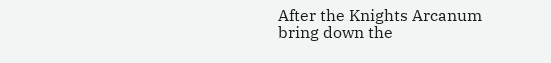After the Knights Arcanum bring down the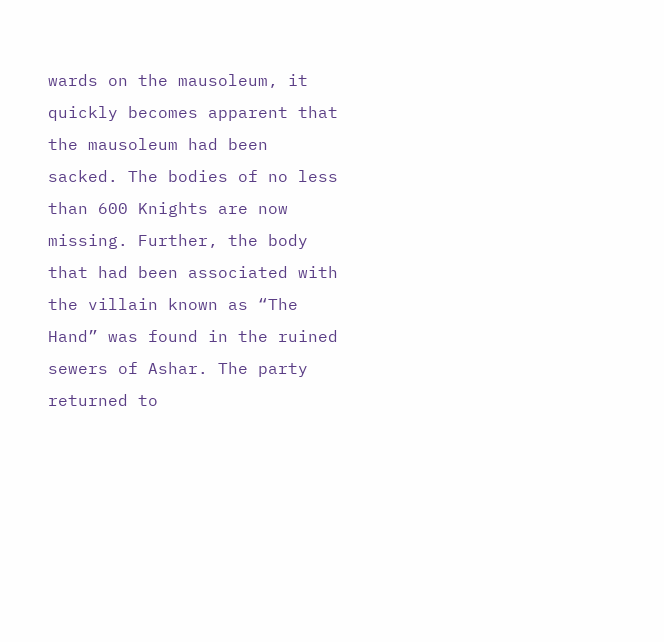wards on the mausoleum, it quickly becomes apparent that the mausoleum had been sacked. The bodies of no less than 600 Knights are now missing. Further, the body that had been associated with the villain known as “The Hand” was found in the ruined sewers of Ashar. The party returned to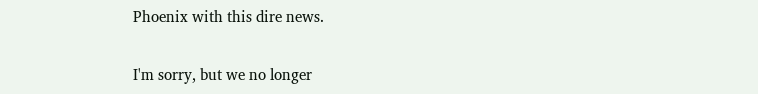Phoenix with this dire news.


I'm sorry, but we no longer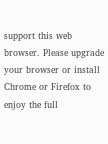support this web browser. Please upgrade your browser or install Chrome or Firefox to enjoy the full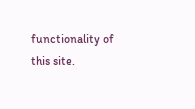functionality of this site.